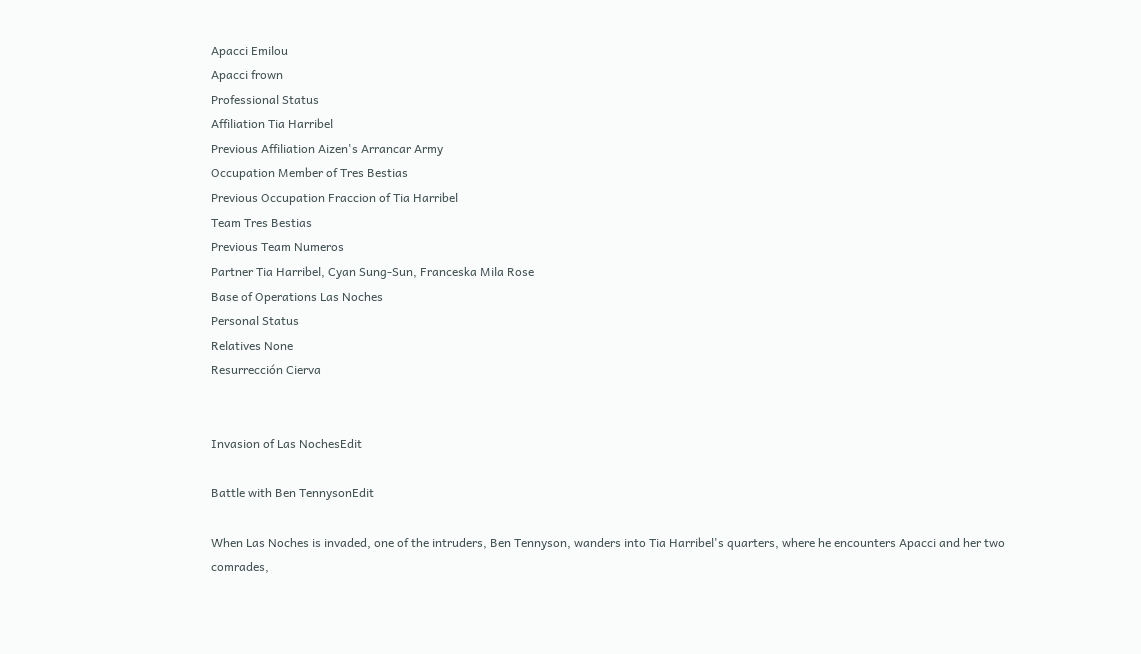Apacci Emilou
Apacci frown
Professional Status
Affiliation Tia Harribel
Previous Affiliation Aizen's Arrancar Army
Occupation Member of Tres Bestias
Previous Occupation Fraccion of Tia Harribel
Team Tres Bestias
Previous Team Numeros
Partner Tia Harribel, Cyan Sung-Sun, Franceska Mila Rose
Base of Operations Las Noches
Personal Status
Relatives None
Resurrección Cierva


Invasion of Las NochesEdit

Battle with Ben TennysonEdit

When Las Noches is invaded, one of the intruders, Ben Tennyson, wanders into Tia Harribel's quarters, where he encounters Apacci and her two comrades,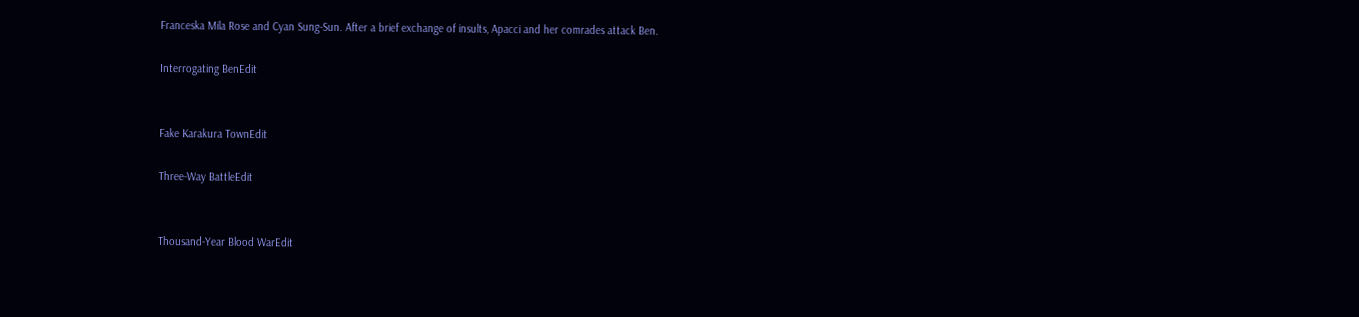Franceska Mila Rose and Cyan Sung-Sun. After a brief exchange of insults, Apacci and her comrades attack Ben.

Interrogating BenEdit


Fake Karakura TownEdit

Three-Way BattleEdit


Thousand-Year Blood WarEdit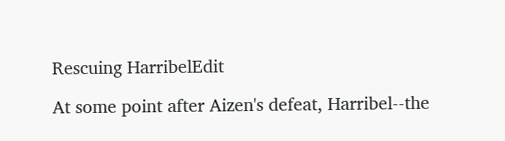Rescuing HarribelEdit

At some point after Aizen's defeat, Harribel--the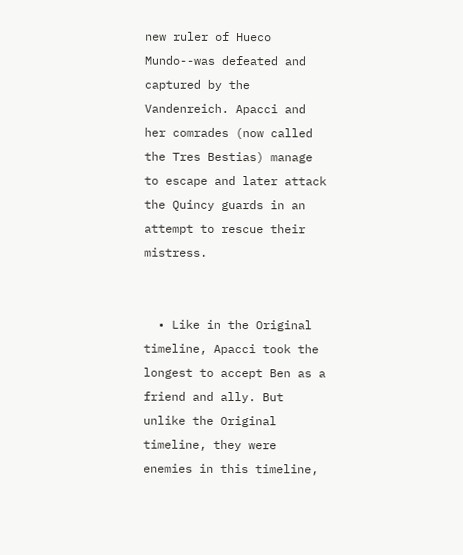new ruler of Hueco Mundo--was defeated and captured by the Vandenreich. Apacci and her comrades (now called the Tres Bestias) manage to escape and later attack the Quincy guards in an attempt to rescue their mistress.


  • Like in the Original timeline, Apacci took the longest to accept Ben as a friend and ally. But unlike the Original timeline, they were enemies in this timeline,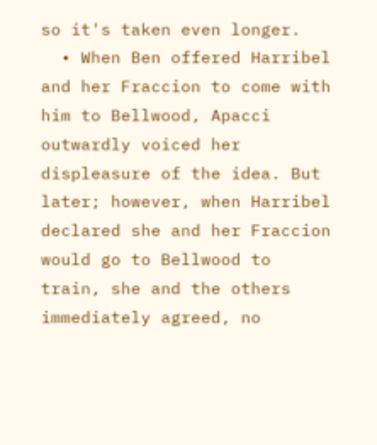so it's taken even longer.
  • When Ben offered Harribel and her Fraccion to come with him to Bellwood, Apacci outwardly voiced her displeasure of the idea. But later; however, when Harribel declared she and her Fraccion would go to Bellwood to train, she and the others immediately agreed, no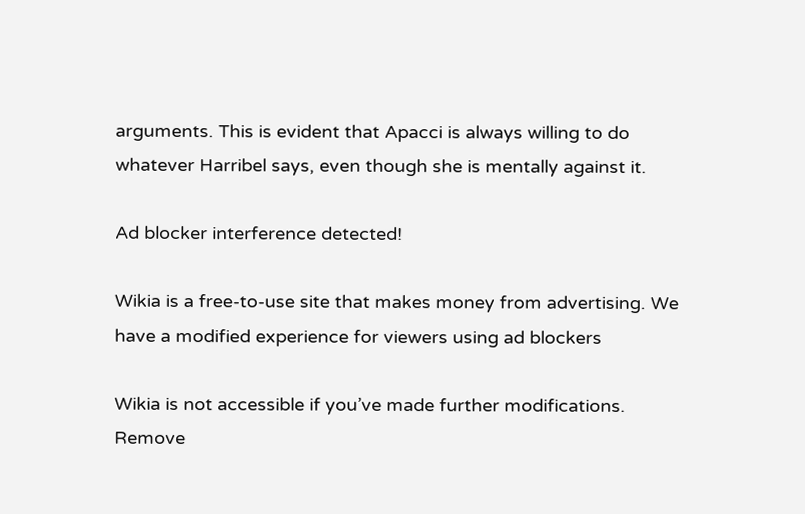arguments. This is evident that Apacci is always willing to do whatever Harribel says, even though she is mentally against it.

Ad blocker interference detected!

Wikia is a free-to-use site that makes money from advertising. We have a modified experience for viewers using ad blockers

Wikia is not accessible if you’ve made further modifications. Remove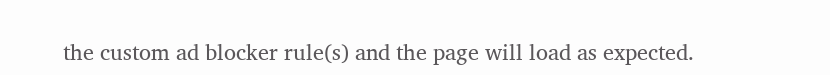the custom ad blocker rule(s) and the page will load as expected.